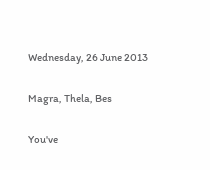Wednesday, 26 June 2013

Magra, Thela, Bes

You've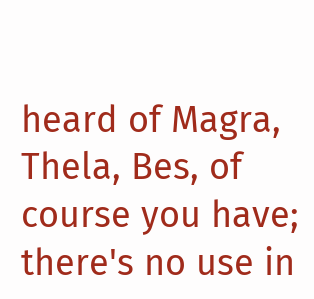heard of Magra, Thela, Bes, of course you have; there's no use in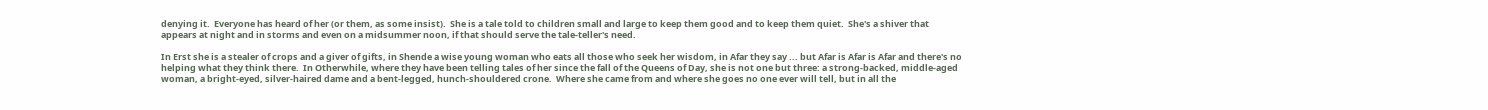denying it.  Everyone has heard of her (or them, as some insist).  She is a tale told to children small and large to keep them good and to keep them quiet.  She's a shiver that appears at night and in storms and even on a midsummer noon, if that should serve the tale-teller's need.

In Erst she is a stealer of crops and a giver of gifts, in Shende a wise young woman who eats all those who seek her wisdom, in Afar they say ... but Afar is Afar is Afar and there's no helping what they think there.  In Otherwhile, where they have been telling tales of her since the fall of the Queens of Day, she is not one but three: a strong-backed, middle-aged woman, a bright-eyed, silver-haired dame and a bent-legged, hunch-shouldered crone.  Where she came from and where she goes no one ever will tell, but in all the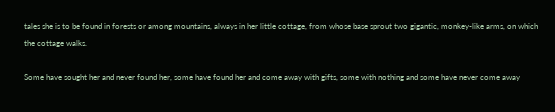tales she is to be found in forests or among mountains, always in her little cottage, from whose base sprout two gigantic, monkey-like arms, on which the cottage walks.

Some have sought her and never found her, some have found her and come away with gifts, some with nothing and some have never come away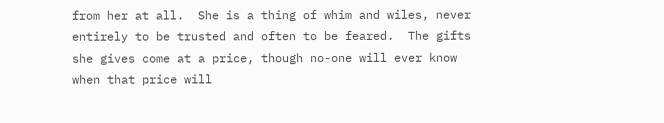from her at all.  She is a thing of whim and wiles, never entirely to be trusted and often to be feared.  The gifts she gives come at a price, though no-one will ever know when that price will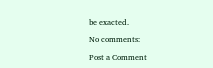be exacted.

No comments:

Post a Comment